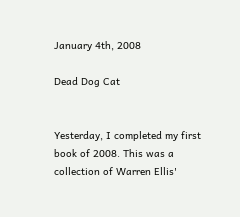January 4th, 2008

Dead Dog Cat


Yesterday, I completed my first book of 2008. This was a collection of Warren Ellis'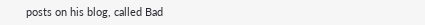posts on his blog, called Bad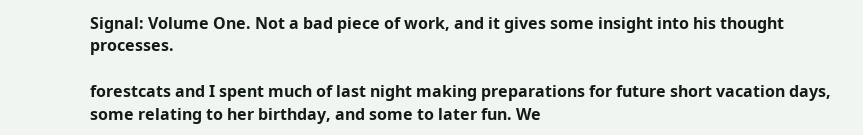Signal: Volume One. Not a bad piece of work, and it gives some insight into his thought processes.

forestcats and I spent much of last night making preparations for future short vacation days, some relating to her birthday, and some to later fun. We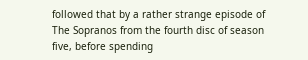followed that by a rather strange episode of The Sopranos from the fourth disc of season five, before spending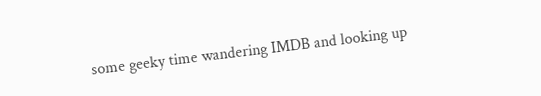some geeky time wandering IMDB and looking up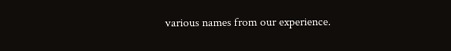various names from our experience.